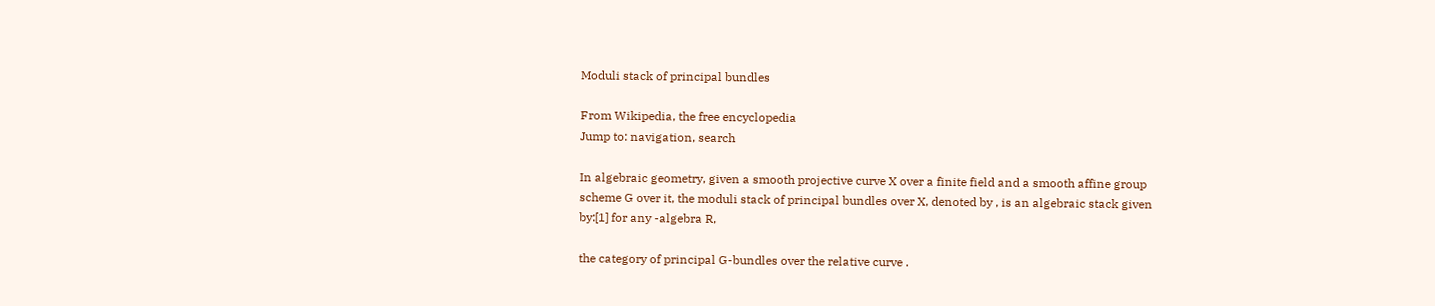Moduli stack of principal bundles

From Wikipedia, the free encyclopedia
Jump to: navigation, search

In algebraic geometry, given a smooth projective curve X over a finite field and a smooth affine group scheme G over it, the moduli stack of principal bundles over X, denoted by , is an algebraic stack given by:[1] for any -algebra R,

the category of principal G-bundles over the relative curve .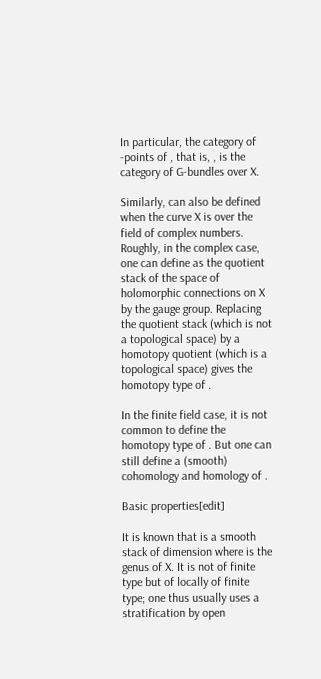In particular, the category of -points of , that is, , is the category of G-bundles over X.

Similarly, can also be defined when the curve X is over the field of complex numbers. Roughly, in the complex case, one can define as the quotient stack of the space of holomorphic connections on X by the gauge group. Replacing the quotient stack (which is not a topological space) by a homotopy quotient (which is a topological space) gives the homotopy type of .

In the finite field case, it is not common to define the homotopy type of . But one can still define a (smooth) cohomology and homology of .

Basic properties[edit]

It is known that is a smooth stack of dimension where is the genus of X. It is not of finite type but of locally of finite type; one thus usually uses a stratification by open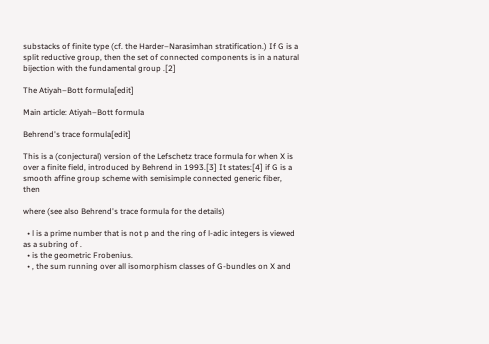substacks of finite type (cf. the Harder–Narasimhan stratification.) If G is a split reductive group, then the set of connected components is in a natural bijection with the fundamental group .[2]

The Atiyah–Bott formula[edit]

Main article: Atiyah–Bott formula

Behrend's trace formula[edit]

This is a (conjectural) version of the Lefschetz trace formula for when X is over a finite field, introduced by Behrend in 1993.[3] It states:[4] if G is a smooth affine group scheme with semisimple connected generic fiber, then

where (see also Behrend's trace formula for the details)

  • l is a prime number that is not p and the ring of l-adic integers is viewed as a subring of .
  • is the geometric Frobenius.
  • , the sum running over all isomorphism classes of G-bundles on X and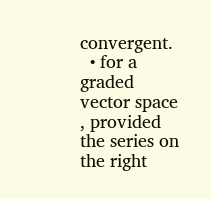convergent.
  • for a graded vector space , provided the series on the right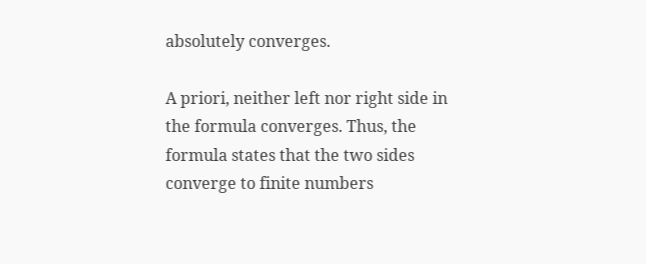absolutely converges.

A priori, neither left nor right side in the formula converges. Thus, the formula states that the two sides converge to finite numbers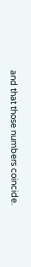and that those numbers coincide.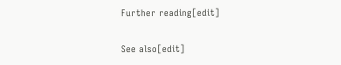Further reading[edit]

See also[edit]